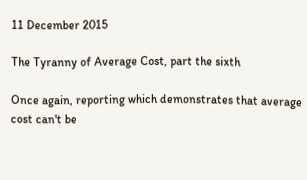11 December 2015

The Tyranny of Average Cost, part the sixth

Once again, reporting which demonstrates that average cost can't be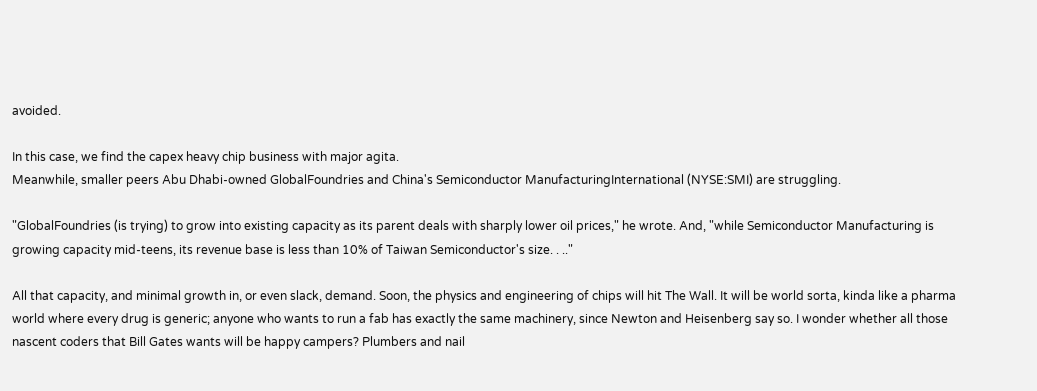avoided.

In this case, we find the capex heavy chip business with major agita.
Meanwhile, smaller peers Abu Dhabi-owned GlobalFoundries and China's Semiconductor ManufacturingInternational (NYSE:SMI) are struggling.

"GlobalFoundries (is trying) to grow into existing capacity as its parent deals with sharply lower oil prices," he wrote. And, "while Semiconductor Manufacturing is growing capacity mid-teens, its revenue base is less than 10% of Taiwan Semiconductor's size. . .."

All that capacity, and minimal growth in, or even slack, demand. Soon, the physics and engineering of chips will hit The Wall. It will be world sorta, kinda like a pharma world where every drug is generic; anyone who wants to run a fab has exactly the same machinery, since Newton and Heisenberg say so. I wonder whether all those nascent coders that Bill Gates wants will be happy campers? Plumbers and nail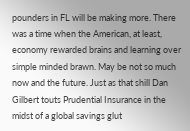pounders in FL will be making more. There was a time when the American, at least, economy rewarded brains and learning over simple minded brawn. May be not so much now and the future. Just as that shill Dan Gilbert touts Prudential Insurance in the midst of a global savings glut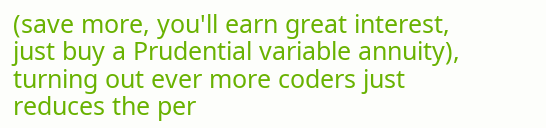(save more, you'll earn great interest, just buy a Prudential variable annuity), turning out ever more coders just reduces the per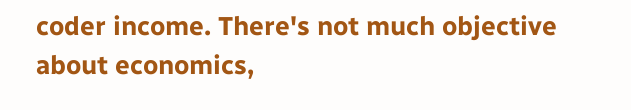coder income. There's not much objective about economics,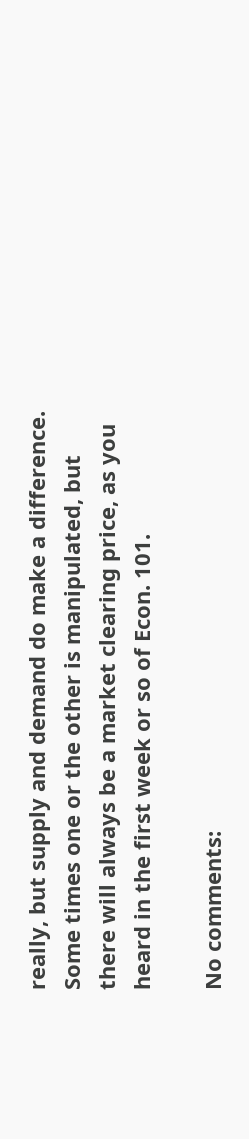really, but supply and demand do make a difference. Some times one or the other is manipulated, but there will always be a market clearing price, as you heard in the first week or so of Econ. 101.

No comments: